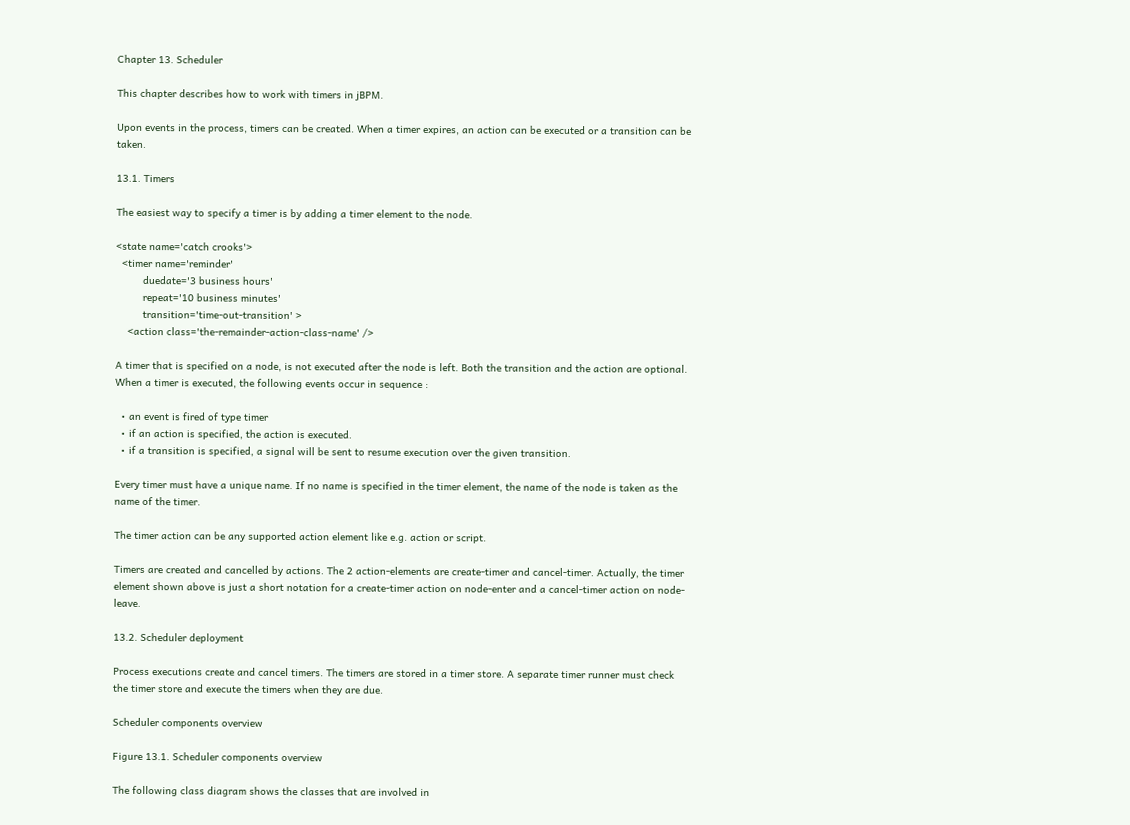Chapter 13. Scheduler

This chapter describes how to work with timers in jBPM.

Upon events in the process, timers can be created. When a timer expires, an action can be executed or a transition can be taken.

13.1. Timers

The easiest way to specify a timer is by adding a timer element to the node.

<state name='catch crooks'>
  <timer name='reminder'
         duedate='3 business hours'
         repeat='10 business minutes'
         transition='time-out-transition' >
    <action class='the-remainder-action-class-name' />

A timer that is specified on a node, is not executed after the node is left. Both the transition and the action are optional. When a timer is executed, the following events occur in sequence :

  • an event is fired of type timer
  • if an action is specified, the action is executed.
  • if a transition is specified, a signal will be sent to resume execution over the given transition.

Every timer must have a unique name. If no name is specified in the timer element, the name of the node is taken as the name of the timer.

The timer action can be any supported action element like e.g. action or script.

Timers are created and cancelled by actions. The 2 action-elements are create-timer and cancel-timer. Actually, the timer element shown above is just a short notation for a create-timer action on node-enter and a cancel-timer action on node-leave.

13.2. Scheduler deployment

Process executions create and cancel timers. The timers are stored in a timer store. A separate timer runner must check the timer store and execute the timers when they are due.

Scheduler components overview

Figure 13.1. Scheduler components overview

The following class diagram shows the classes that are involved in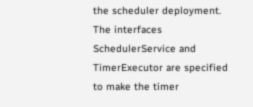the scheduler deployment. The interfaces SchedulerService and TimerExecutor are specified to make the timer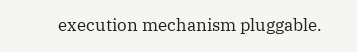execution mechanism pluggable.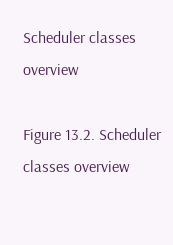Scheduler classes overview

Figure 13.2. Scheduler classes overview